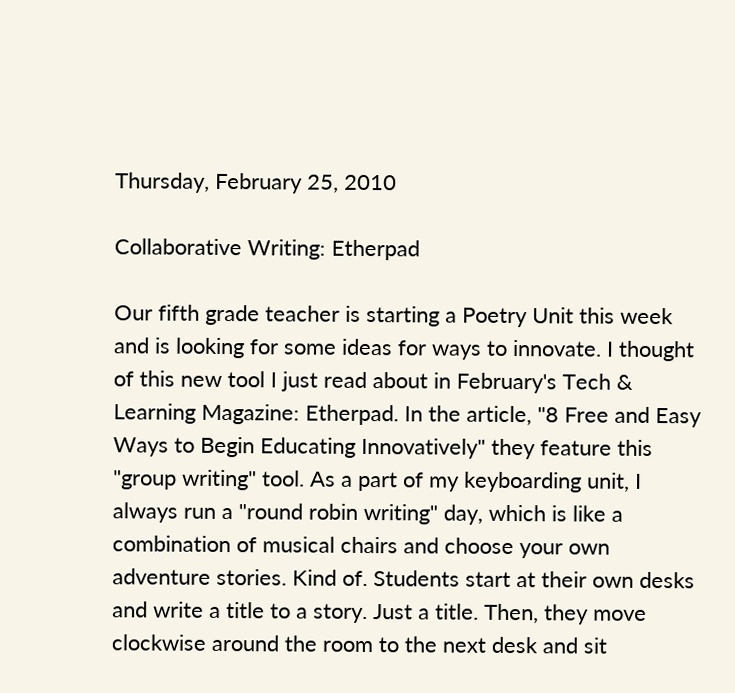Thursday, February 25, 2010

Collaborative Writing: Etherpad

Our fifth grade teacher is starting a Poetry Unit this week and is looking for some ideas for ways to innovate. I thought of this new tool I just read about in February's Tech & Learning Magazine: Etherpad. In the article, "8 Free and Easy Ways to Begin Educating Innovatively" they feature this "group writing" tool. As a part of my keyboarding unit, I always run a "round robin writing" day, which is like a combination of musical chairs and choose your own adventure stories. Kind of. Students start at their own desks and write a title to a story. Just a title. Then, they move clockwise around the room to the next desk and sit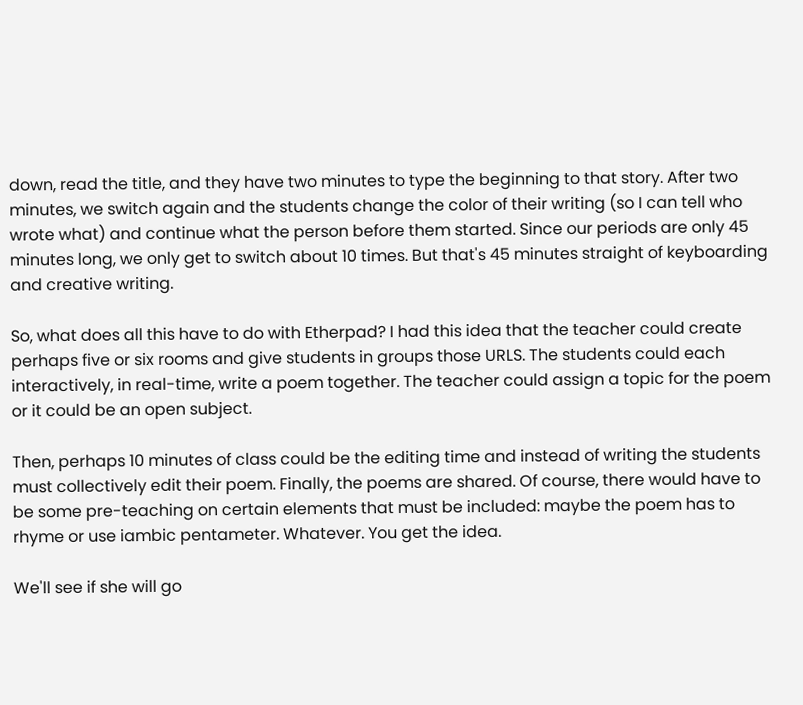down, read the title, and they have two minutes to type the beginning to that story. After two minutes, we switch again and the students change the color of their writing (so I can tell who wrote what) and continue what the person before them started. Since our periods are only 45 minutes long, we only get to switch about 10 times. But that's 45 minutes straight of keyboarding and creative writing.

So, what does all this have to do with Etherpad? I had this idea that the teacher could create perhaps five or six rooms and give students in groups those URLS. The students could each interactively, in real-time, write a poem together. The teacher could assign a topic for the poem or it could be an open subject.

Then, perhaps 10 minutes of class could be the editing time and instead of writing the students must collectively edit their poem. Finally, the poems are shared. Of course, there would have to be some pre-teaching on certain elements that must be included: maybe the poem has to rhyme or use iambic pentameter. Whatever. You get the idea.

We'll see if she will go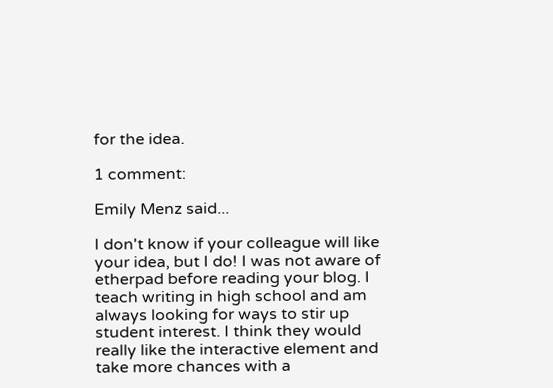for the idea.

1 comment:

Emily Menz said...

I don't know if your colleague will like your idea, but I do! I was not aware of etherpad before reading your blog. I teach writing in high school and am always looking for ways to stir up student interest. I think they would really like the interactive element and take more chances with a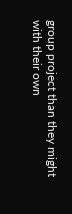group project than they might with their own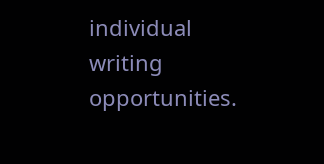individual writing opportunities.